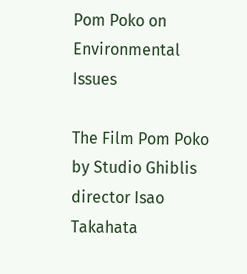Pom Poko on Environmental Issues

The Film Pom Poko by Studio Ghiblis director Isao Takahata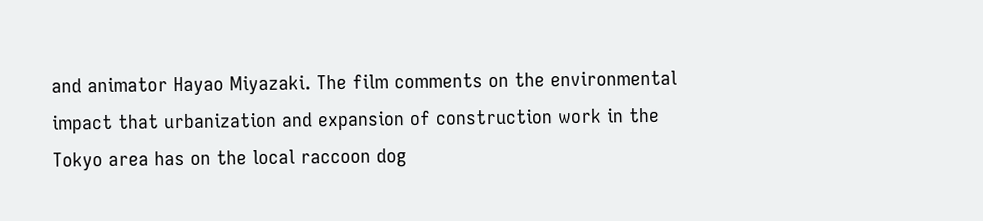and animator Hayao Miyazaki. The film comments on the environmental impact that urbanization and expansion of construction work in the Tokyo area has on the local raccoon dog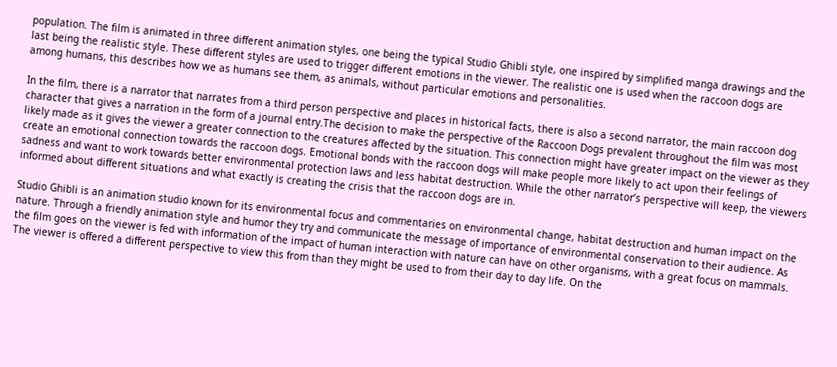population. The film is animated in three different animation styles, one being the typical Studio Ghibli style, one inspired by simplified manga drawings and the last being the realistic style. These different styles are used to trigger different emotions in the viewer. The realistic one is used when the raccoon dogs are among humans, this describes how we as humans see them, as animals, without particular emotions and personalities.

In the film, there is a narrator that narrates from a third person perspective and places in historical facts, there is also a second narrator, the main raccoon dog character that gives a narration in the form of a journal entry.The decision to make the perspective of the Raccoon Dogs prevalent throughout the film was most likely made as it gives the viewer a greater connection to the creatures affected by the situation. This connection might have greater impact on the viewer as they create an emotional connection towards the raccoon dogs. Emotional bonds with the raccoon dogs will make people more likely to act upon their feelings of sadness and want to work towards better environmental protection laws and less habitat destruction. While the other narrator’s perspective will keep, the viewers informed about different situations and what exactly is creating the crisis that the raccoon dogs are in.

Studio Ghibli is an animation studio known for its environmental focus and commentaries on environmental change, habitat destruction and human impact on the nature. Through a friendly animation style and humor they try and communicate the message of importance of environmental conservation to their audience. As the film goes on the viewer is fed with information of the impact of human interaction with nature can have on other organisms, with a great focus on mammals. The viewer is offered a different perspective to view this from than they might be used to from their day to day life. On the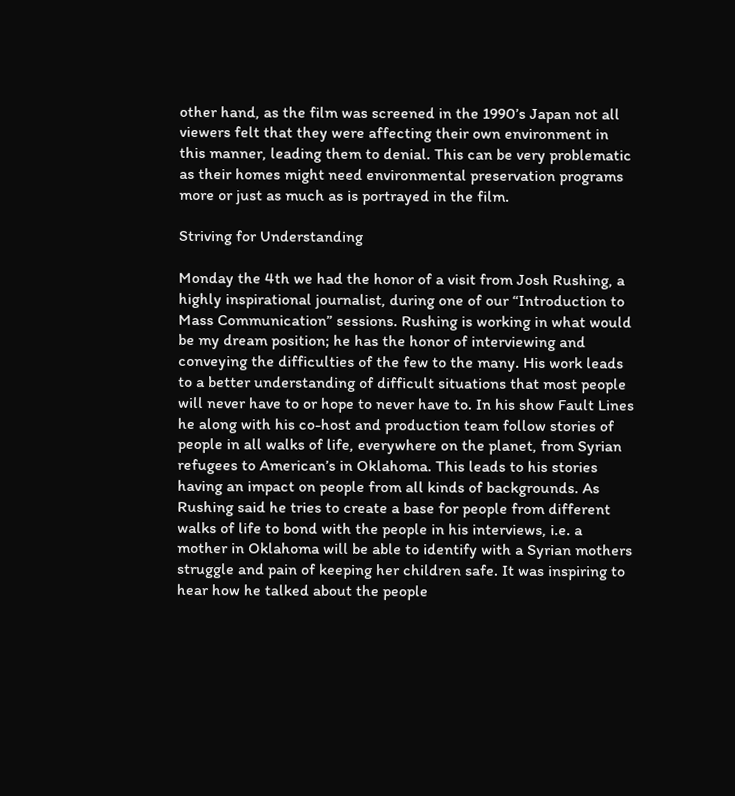other hand, as the film was screened in the 1990’s Japan not all viewers felt that they were affecting their own environment in this manner, leading them to denial. This can be very problematic as their homes might need environmental preservation programs more or just as much as is portrayed in the film.

Striving for Understanding

Monday the 4th we had the honor of a visit from Josh Rushing, a highly inspirational journalist, during one of our “Introduction to Mass Communication” sessions. Rushing is working in what would be my dream position; he has the honor of interviewing and conveying the difficulties of the few to the many. His work leads to a better understanding of difficult situations that most people will never have to or hope to never have to. In his show Fault Lines he along with his co-host and production team follow stories of people in all walks of life, everywhere on the planet, from Syrian refugees to American’s in Oklahoma. This leads to his stories having an impact on people from all kinds of backgrounds. As Rushing said he tries to create a base for people from different walks of life to bond with the people in his interviews, i.e. a mother in Oklahoma will be able to identify with a Syrian mothers struggle and pain of keeping her children safe. It was inspiring to hear how he talked about the people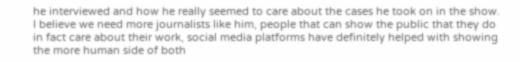he interviewed and how he really seemed to care about the cases he took on in the show. I believe we need more journalists like him, people that can show the public that they do in fact care about their work, social media platforms have definitely helped with showing the more human side of both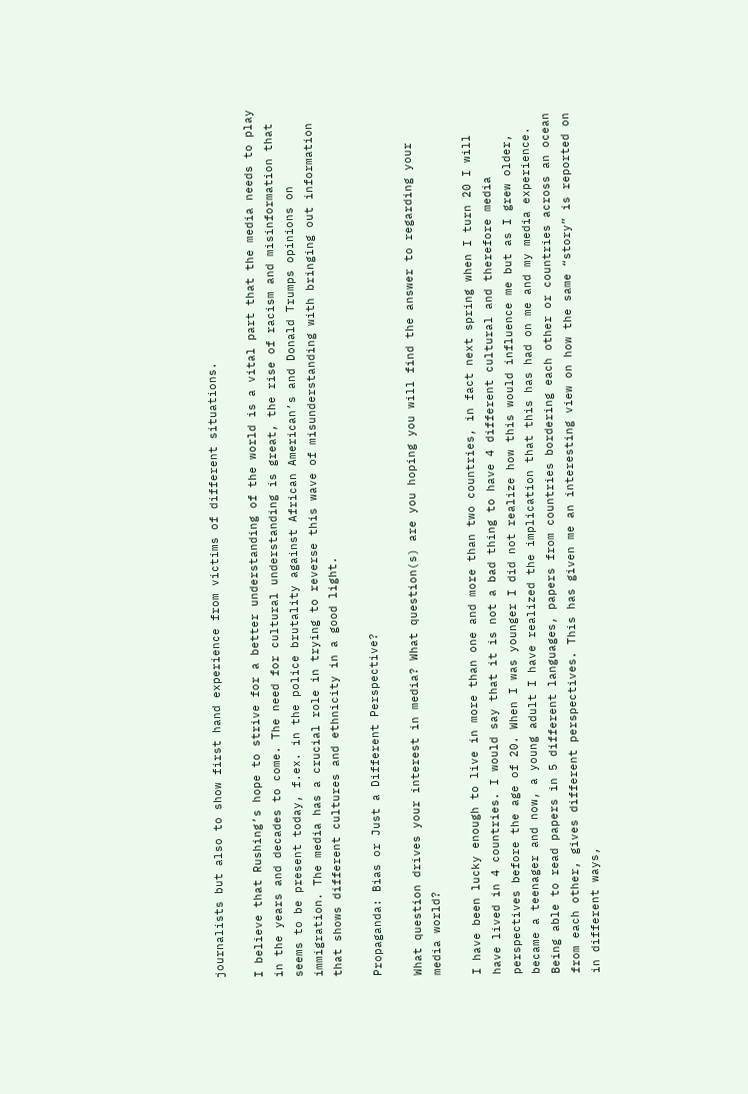journalists but also to show first hand experience from victims of different situations.

I believe that Rushing’s hope to strive for a better understanding of the world is a vital part that the media needs to play in the years and decades to come. The need for cultural understanding is great, the rise of racism and misinformation that seems to be present today, f.ex. in the police brutality against African American’s and Donald Trumps opinions on immigration. The media has a crucial role in trying to reverse this wave of misunderstanding with bringing out information that shows different cultures and ethnicity in a good light.

Propaganda: Bias or Just a Different Perspective?

What question drives your interest in media? What question(s) are you hoping you will find the answer to regarding your media world?

I have been lucky enough to live in more than one and more than two countries, in fact next spring when I turn 20 I will have lived in 4 countries. I would say that it is not a bad thing to have 4 different cultural and therefore media perspectives before the age of 20. When I was younger I did not realize how this would influence me but as I grew older, became a teenager and now, a young adult I have realized the implication that this has had on me and my media experience. Being able to read papers in 5 different languages, papers from countries bordering each other or countries across an ocean from each other, gives different perspectives. This has given me an interesting view on how the same “story” is reported on in different ways,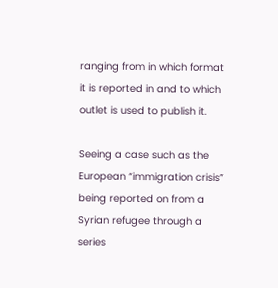ranging from in which format it is reported in and to which outlet is used to publish it.

Seeing a case such as the European “immigration crisis” being reported on from a Syrian refugee through a series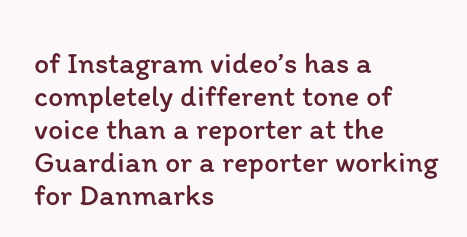of Instagram video’s has a completely different tone of voice than a reporter at the Guardian or a reporter working for Danmarks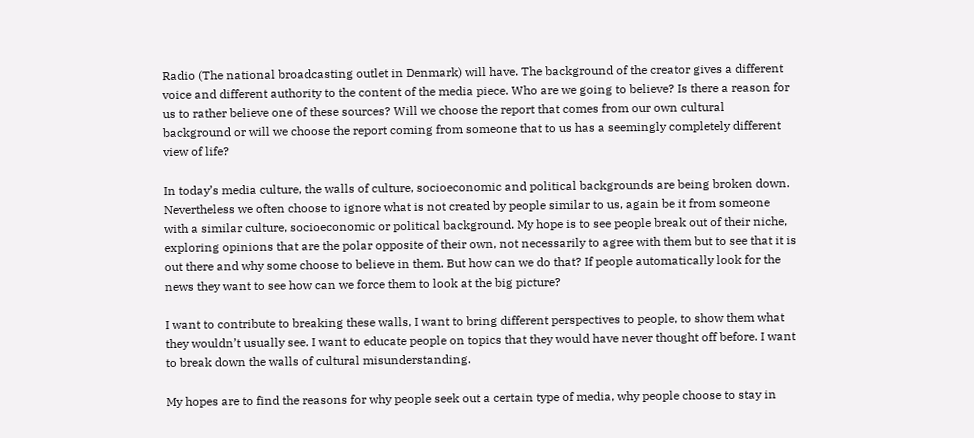Radio (The national broadcasting outlet in Denmark) will have. The background of the creator gives a different voice and different authority to the content of the media piece. Who are we going to believe? Is there a reason for us to rather believe one of these sources? Will we choose the report that comes from our own cultural background or will we choose the report coming from someone that to us has a seemingly completely different view of life?

In today’s media culture, the walls of culture, socioeconomic and political backgrounds are being broken down. Nevertheless we often choose to ignore what is not created by people similar to us, again be it from someone with a similar culture, socioeconomic or political background. My hope is to see people break out of their niche, exploring opinions that are the polar opposite of their own, not necessarily to agree with them but to see that it is out there and why some choose to believe in them. But how can we do that? If people automatically look for the news they want to see how can we force them to look at the big picture?

I want to contribute to breaking these walls, I want to bring different perspectives to people, to show them what they wouldn’t usually see. I want to educate people on topics that they would have never thought off before. I want to break down the walls of cultural misunderstanding.

My hopes are to find the reasons for why people seek out a certain type of media, why people choose to stay in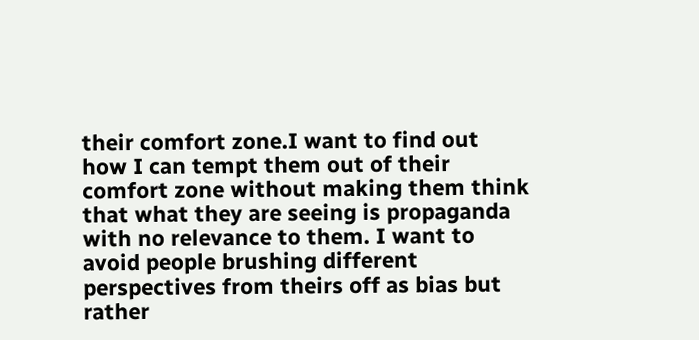their comfort zone.I want to find out how I can tempt them out of their comfort zone without making them think that what they are seeing is propaganda with no relevance to them. I want to avoid people brushing different perspectives from theirs off as bias but rather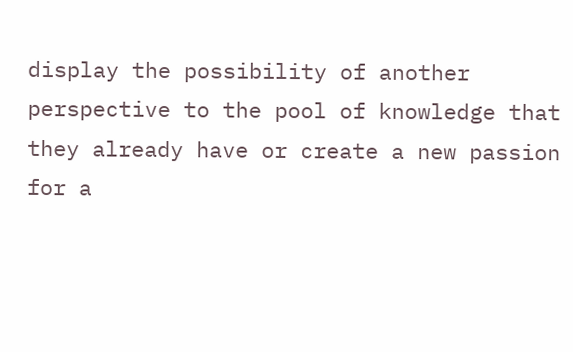display the possibility of another perspective to the pool of knowledge that they already have or create a new passion for a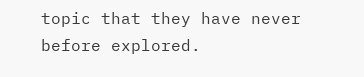topic that they have never before explored.